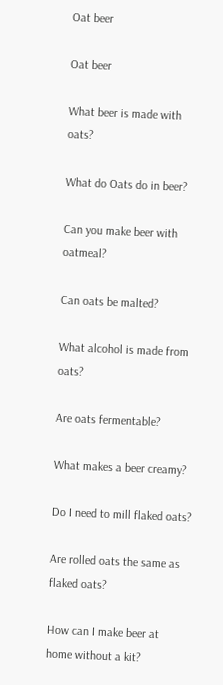Oat beer

Oat beer

What beer is made with oats?

What do Oats do in beer?

Can you make beer with oatmeal?

Can oats be malted?

What alcohol is made from oats?

Are oats fermentable?

What makes a beer creamy?

Do I need to mill flaked oats?

Are rolled oats the same as flaked oats?

How can I make beer at home without a kit?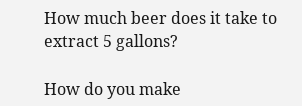How much beer does it take to extract 5 gallons?

How do you make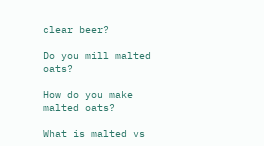clear beer?

Do you mill malted oats?

How do you make malted oats?

What is malted vs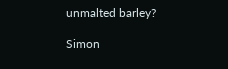unmalted barley?

Simon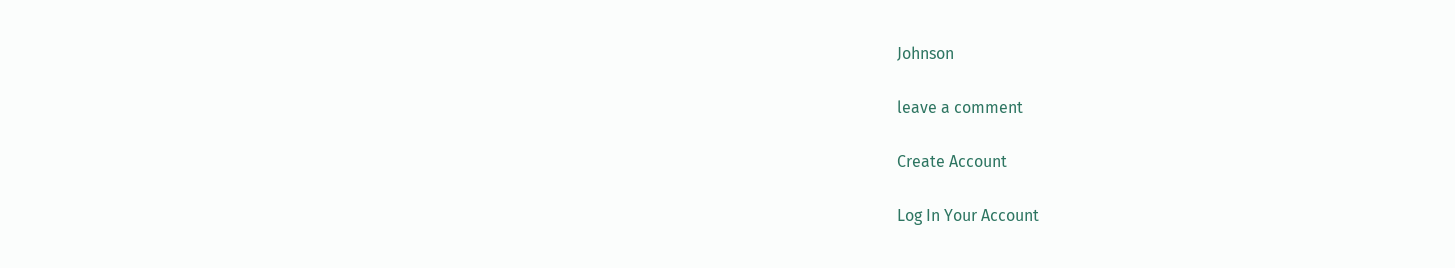Johnson

leave a comment

Create Account

Log In Your Account